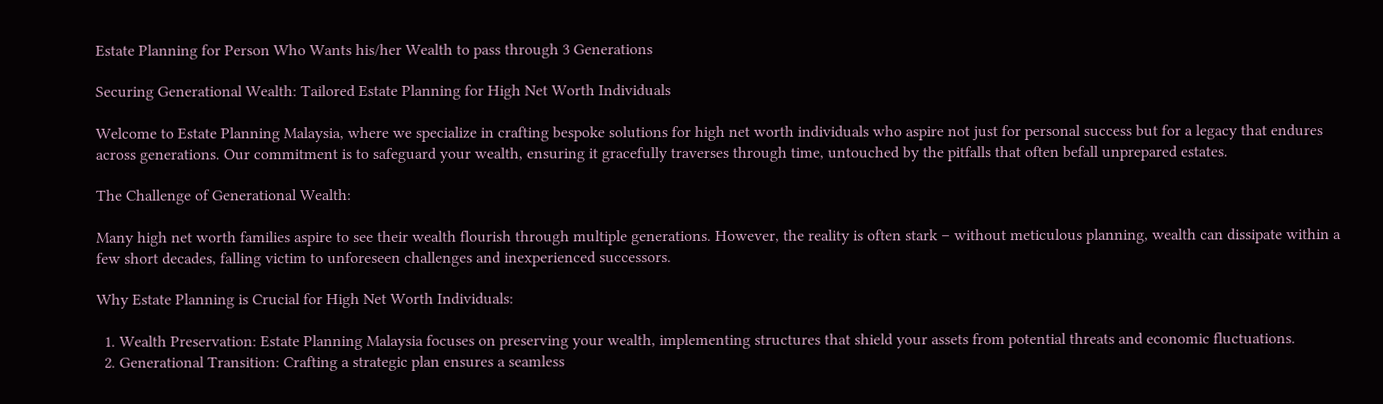Estate Planning for Person Who Wants his/her Wealth to pass through 3 Generations

Securing Generational Wealth: Tailored Estate Planning for High Net Worth Individuals

Welcome to Estate Planning Malaysia, where we specialize in crafting bespoke solutions for high net worth individuals who aspire not just for personal success but for a legacy that endures across generations. Our commitment is to safeguard your wealth, ensuring it gracefully traverses through time, untouched by the pitfalls that often befall unprepared estates.

The Challenge of Generational Wealth:

Many high net worth families aspire to see their wealth flourish through multiple generations. However, the reality is often stark – without meticulous planning, wealth can dissipate within a few short decades, falling victim to unforeseen challenges and inexperienced successors.

Why Estate Planning is Crucial for High Net Worth Individuals:

  1. Wealth Preservation: Estate Planning Malaysia focuses on preserving your wealth, implementing structures that shield your assets from potential threats and economic fluctuations.
  2. Generational Transition: Crafting a strategic plan ensures a seamless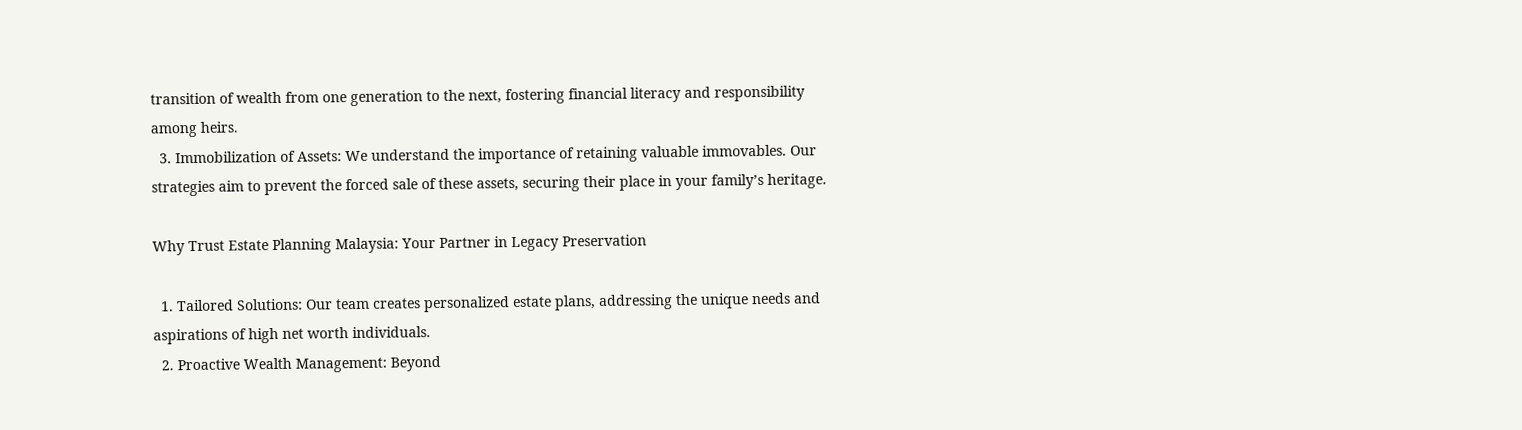transition of wealth from one generation to the next, fostering financial literacy and responsibility among heirs.
  3. Immobilization of Assets: We understand the importance of retaining valuable immovables. Our strategies aim to prevent the forced sale of these assets, securing their place in your family’s heritage.

Why Trust Estate Planning Malaysia: Your Partner in Legacy Preservation

  1. Tailored Solutions: Our team creates personalized estate plans, addressing the unique needs and aspirations of high net worth individuals.
  2. Proactive Wealth Management: Beyond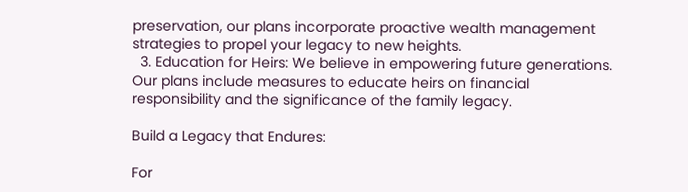preservation, our plans incorporate proactive wealth management strategies to propel your legacy to new heights.
  3. Education for Heirs: We believe in empowering future generations. Our plans include measures to educate heirs on financial responsibility and the significance of the family legacy.

Build a Legacy that Endures:

For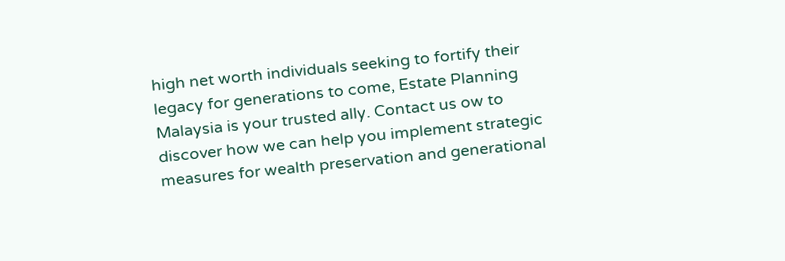high net worth individuals seeking to fortify their legacy for generations to come, Estate Planning Malaysia is your trusted ally. Contact us ow to discover how we can help you implement strategic measures for wealth preservation and generational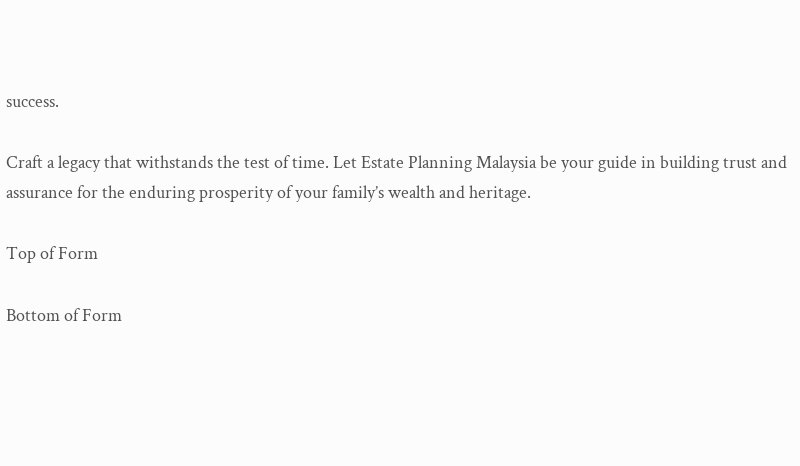success.

Craft a legacy that withstands the test of time. Let Estate Planning Malaysia be your guide in building trust and assurance for the enduring prosperity of your family’s wealth and heritage.

Top of Form

Bottom of Form